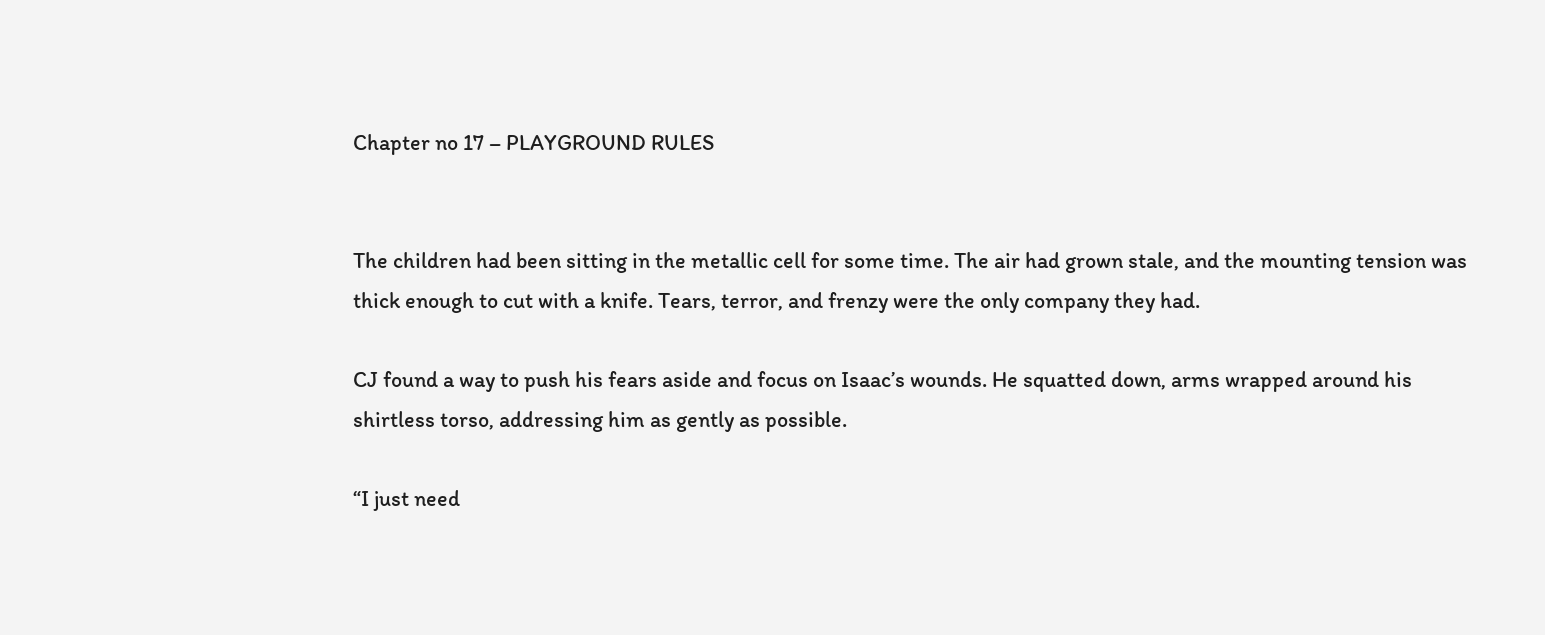Chapter no 17 – PLAYGROUND RULES


The children had been sitting in the metallic cell for some time. The air had grown stale, and the mounting tension was thick enough to cut with a knife. Tears, terror, and frenzy were the only company they had.

CJ found a way to push his fears aside and focus on Isaac’s wounds. He squatted down, arms wrapped around his shirtless torso, addressing him as gently as possible.

“I just need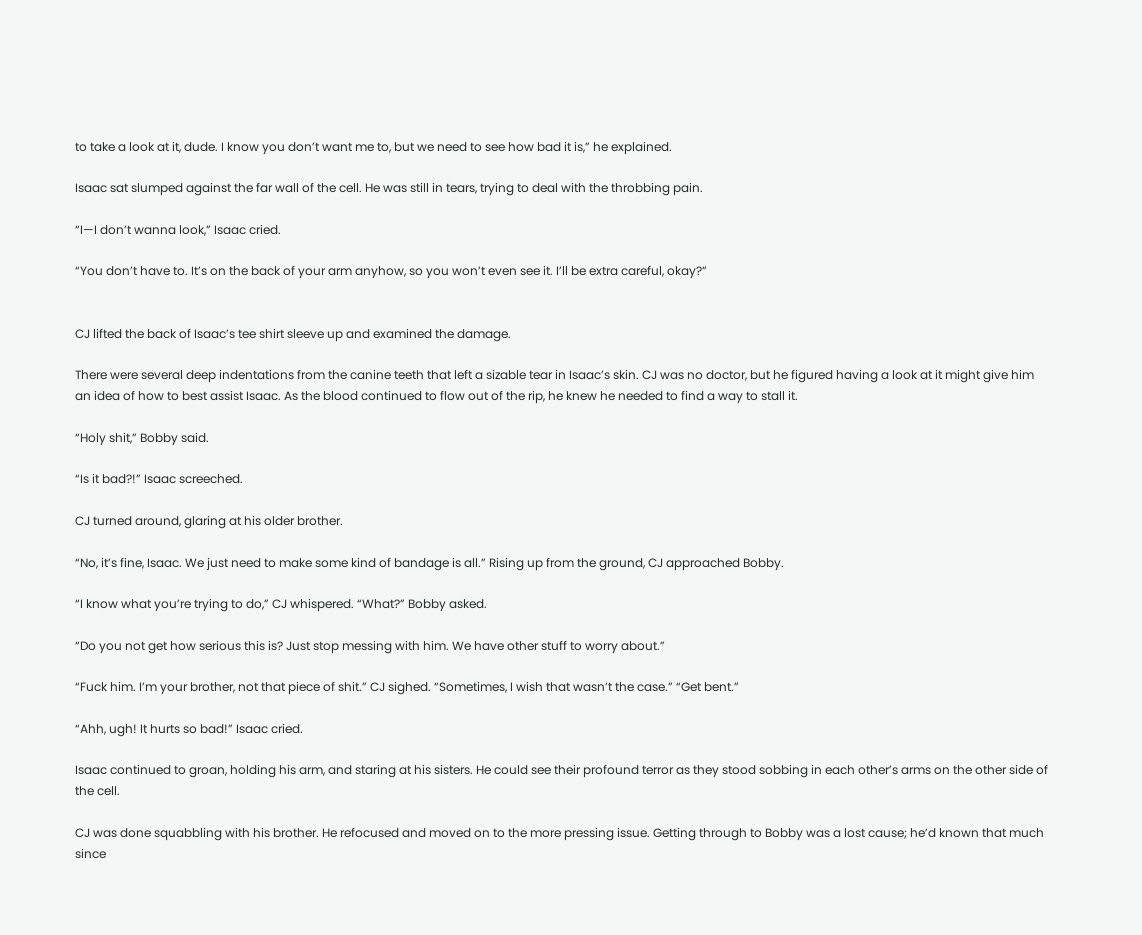to take a look at it, dude. I know you don’t want me to, but we need to see how bad it is,” he explained.

Isaac sat slumped against the far wall of the cell. He was still in tears, trying to deal with the throbbing pain.

“I—I don’t wanna look,” Isaac cried.

“You don’t have to. It’s on the back of your arm anyhow, so you won’t even see it. I’ll be extra careful, okay?”


CJ lifted the back of Isaac’s tee shirt sleeve up and examined the damage.

There were several deep indentations from the canine teeth that left a sizable tear in Isaac’s skin. CJ was no doctor, but he figured having a look at it might give him an idea of how to best assist Isaac. As the blood continued to flow out of the rip, he knew he needed to find a way to stall it.

“Holy shit,” Bobby said.

“Is it bad?!” Isaac screeched.

CJ turned around, glaring at his older brother.

“No, it’s fine, Isaac. We just need to make some kind of bandage is all.” Rising up from the ground, CJ approached Bobby.

“I know what you’re trying to do,” CJ whispered. “What?” Bobby asked.

“Do you not get how serious this is? Just stop messing with him. We have other stuff to worry about.”

“Fuck him. I’m your brother, not that piece of shit.” CJ sighed. “Sometimes, I wish that wasn’t the case.” “Get bent.”

“Ahh, ugh! It hurts so bad!” Isaac cried.

Isaac continued to groan, holding his arm, and staring at his sisters. He could see their profound terror as they stood sobbing in each other’s arms on the other side of the cell.

CJ was done squabbling with his brother. He refocused and moved on to the more pressing issue. Getting through to Bobby was a lost cause; he’d known that much since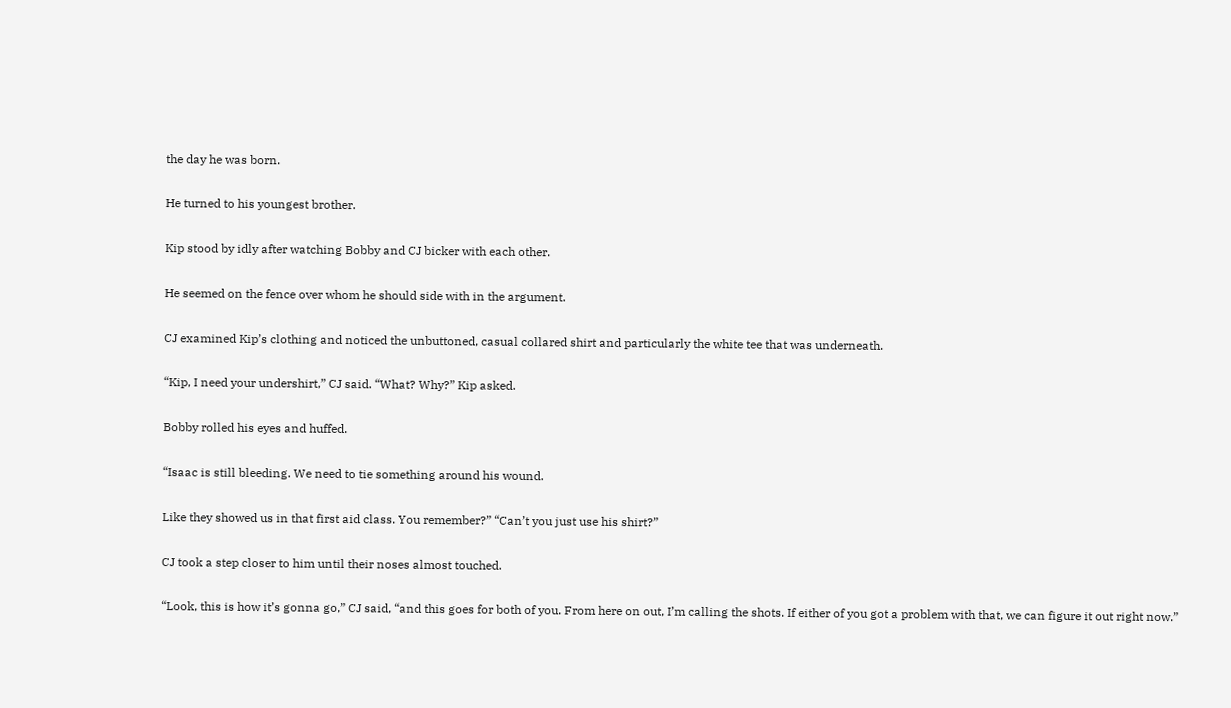the day he was born.

He turned to his youngest brother.

Kip stood by idly after watching Bobby and CJ bicker with each other.

He seemed on the fence over whom he should side with in the argument.

CJ examined Kip’s clothing and noticed the unbuttoned, casual collared shirt and particularly the white tee that was underneath.

“Kip, I need your undershirt,” CJ said. “What? Why?” Kip asked.

Bobby rolled his eyes and huffed.

“Isaac is still bleeding. We need to tie something around his wound.

Like they showed us in that first aid class. You remember?” “Can’t you just use his shirt?”

CJ took a step closer to him until their noses almost touched.

“Look, this is how it’s gonna go,” CJ said, “and this goes for both of you. From here on out, I’m calling the shots. If either of you got a problem with that, we can figure it out right now.”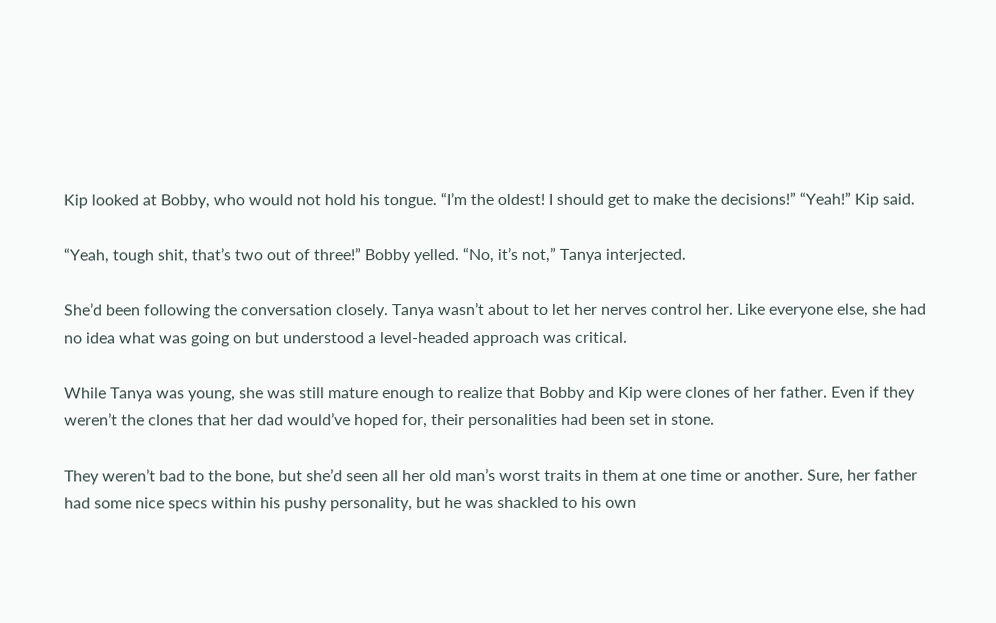Kip looked at Bobby, who would not hold his tongue. “I’m the oldest! I should get to make the decisions!” “Yeah!” Kip said.

“Yeah, tough shit, that’s two out of three!” Bobby yelled. “No, it’s not,” Tanya interjected.

She’d been following the conversation closely. Tanya wasn’t about to let her nerves control her. Like everyone else, she had no idea what was going on but understood a level-headed approach was critical.

While Tanya was young, she was still mature enough to realize that Bobby and Kip were clones of her father. Even if they weren’t the clones that her dad would’ve hoped for, their personalities had been set in stone.

They weren’t bad to the bone, but she’d seen all her old man’s worst traits in them at one time or another. Sure, her father had some nice specs within his pushy personality, but he was shackled to his own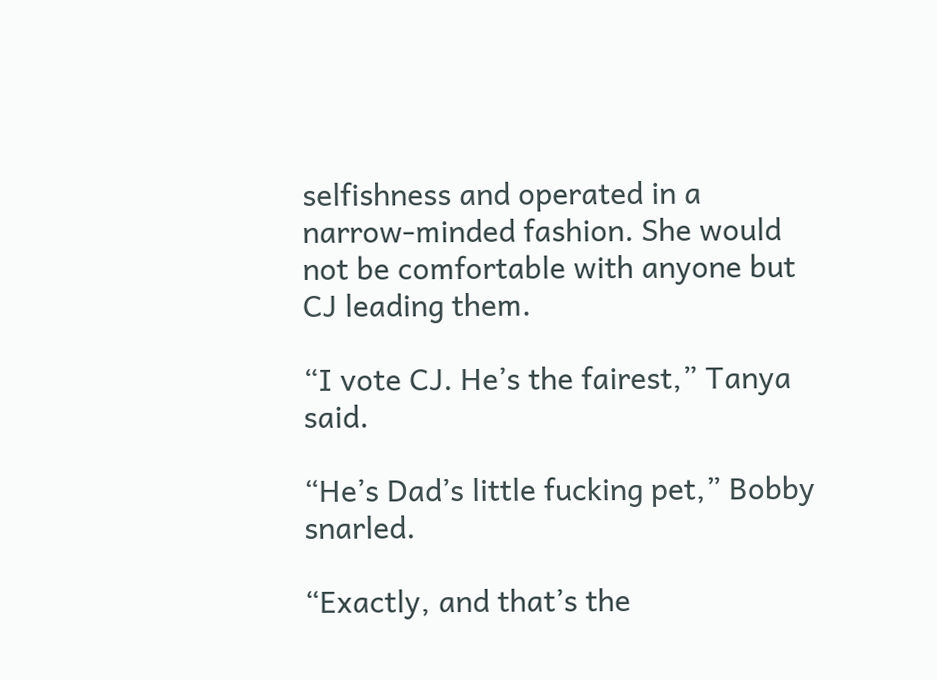selfishness and operated in a narrow-minded fashion. She would not be comfortable with anyone but CJ leading them.

“I vote CJ. He’s the fairest,” Tanya said.

“He’s Dad’s little fucking pet,” Bobby snarled.

“Exactly, and that’s the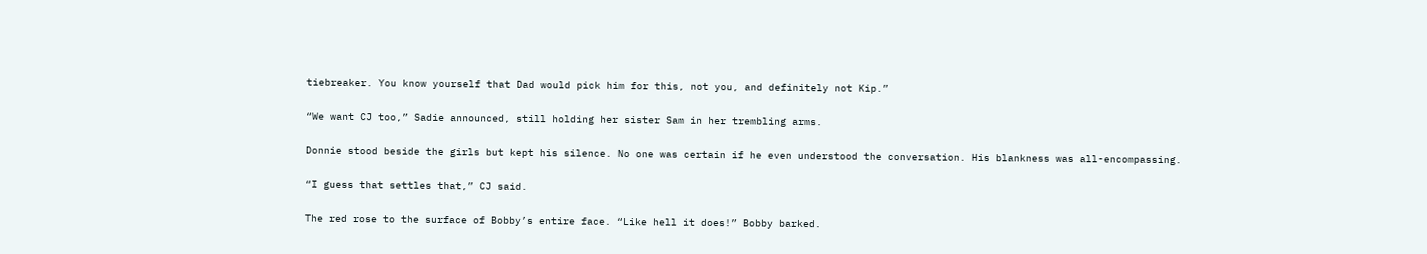tiebreaker. You know yourself that Dad would pick him for this, not you, and definitely not Kip.”

“We want CJ too,” Sadie announced, still holding her sister Sam in her trembling arms.

Donnie stood beside the girls but kept his silence. No one was certain if he even understood the conversation. His blankness was all-encompassing.

“I guess that settles that,” CJ said.

The red rose to the surface of Bobby’s entire face. “Like hell it does!” Bobby barked.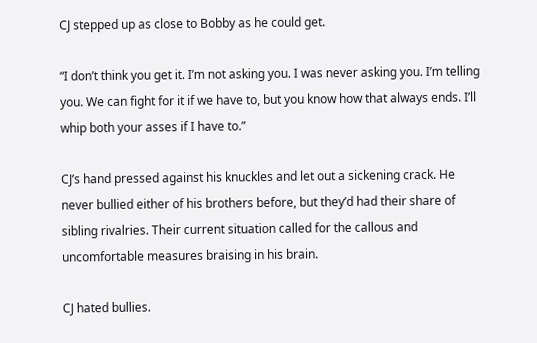CJ stepped up as close to Bobby as he could get.

“I don’t think you get it. I’m not asking you. I was never asking you. I’m telling you. We can fight for it if we have to, but you know how that always ends. I’ll whip both your asses if I have to.”

CJ’s hand pressed against his knuckles and let out a sickening crack. He never bullied either of his brothers before, but they’d had their share of sibling rivalries. Their current situation called for the callous and uncomfortable measures braising in his brain.

CJ hated bullies.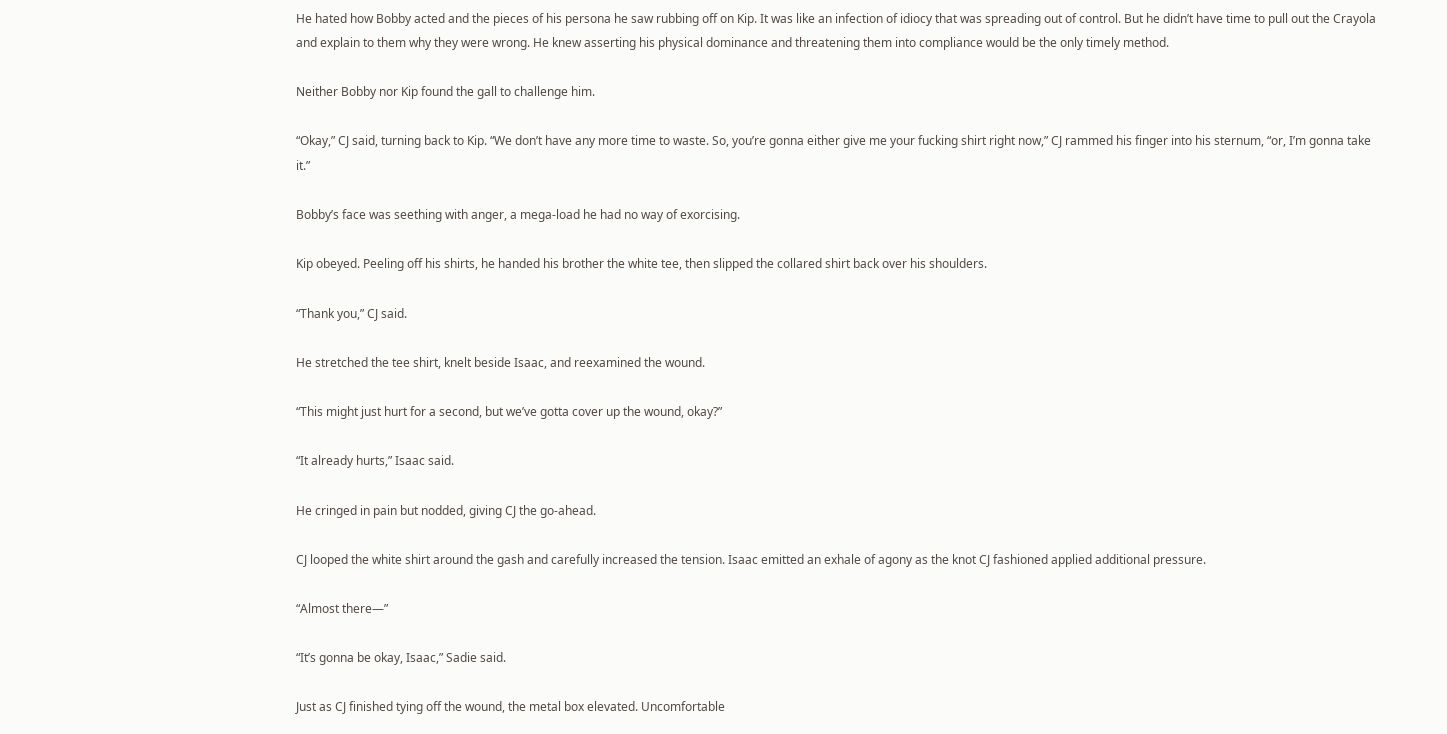He hated how Bobby acted and the pieces of his persona he saw rubbing off on Kip. It was like an infection of idiocy that was spreading out of control. But he didn’t have time to pull out the Crayola and explain to them why they were wrong. He knew asserting his physical dominance and threatening them into compliance would be the only timely method.

Neither Bobby nor Kip found the gall to challenge him.

“Okay,” CJ said, turning back to Kip. “We don’t have any more time to waste. So, you’re gonna either give me your fucking shirt right now,” CJ rammed his finger into his sternum, “or, I’m gonna take it.”

Bobby’s face was seething with anger, a mega-load he had no way of exorcising.

Kip obeyed. Peeling off his shirts, he handed his brother the white tee, then slipped the collared shirt back over his shoulders.

“Thank you,” CJ said.

He stretched the tee shirt, knelt beside Isaac, and reexamined the wound.

“This might just hurt for a second, but we’ve gotta cover up the wound, okay?”

“It already hurts,” Isaac said.

He cringed in pain but nodded, giving CJ the go-ahead.

CJ looped the white shirt around the gash and carefully increased the tension. Isaac emitted an exhale of agony as the knot CJ fashioned applied additional pressure.

“Almost there—”

“It’s gonna be okay, Isaac,” Sadie said.

Just as CJ finished tying off the wound, the metal box elevated. Uncomfortable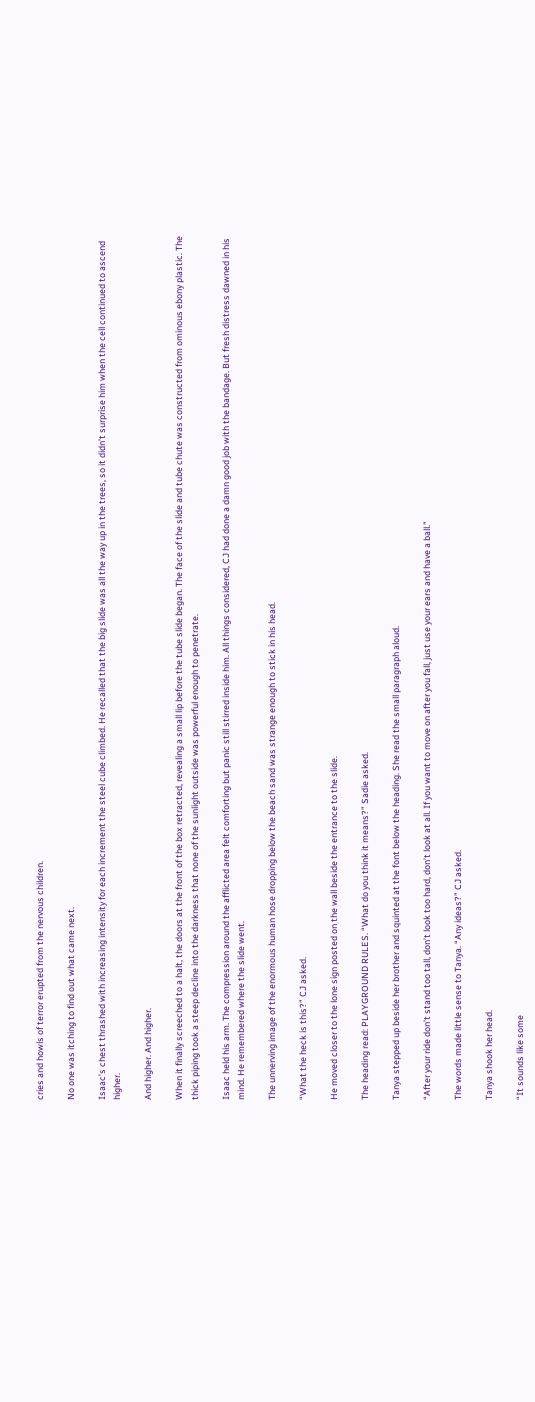cries and howls of terror erupted from the nervous children.

No one was itching to find out what came next.

Isaac’s chest thrashed with increasing intensity for each increment the steel cube climbed. He recalled that the big slide was all the way up in the trees, so it didn’t surprise him when the cell continued to ascend higher.

And higher. And higher.

When it finally screeched to a halt, the doors at the front of the box retracted, revealing a small lip before the tube slide began. The face of the slide and tube chute was constructed from ominous ebony plastic. The thick piping took a steep decline into the darkness that none of the sunlight outside was powerful enough to penetrate.

Isaac held his arm. The compression around the afflicted area felt comforting but panic still stirred inside him. All things considered, CJ had done a damn good job with the bandage. But fresh distress dawned in his mind. He remembered where the slide went.

The unnerving image of the enormous human hose dropping below the beach sand was strange enough to stick in his head.

“What the heck is this?” CJ asked.

He moved closer to the lone sign posted on the wall beside the entrance to the slide.

The heading read: PLAYGROUND RULES. “What do you think it means?” Sadie asked.

Tanya stepped up beside her brother and squinted at the font below the heading. She read the small paragraph aloud.

“After your ride don’t stand too tall, don’t look too hard, don’t look at all. If you want to move on after you fall, just use your ears and have a ball.”

The words made little sense to Tanya. “Any ideas?” CJ asked.

Tanya shook her head.

“It sounds like some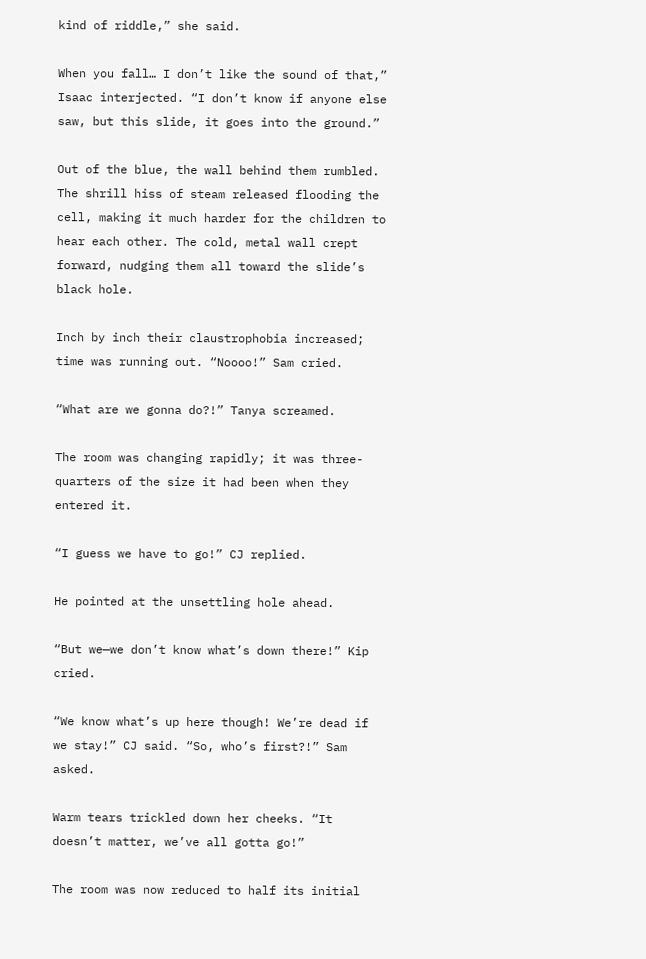kind of riddle,” she said.

When you fall… I don’t like the sound of that,” Isaac interjected. “I don’t know if anyone else saw, but this slide, it goes into the ground.”

Out of the blue, the wall behind them rumbled. The shrill hiss of steam released flooding the cell, making it much harder for the children to hear each other. The cold, metal wall crept forward, nudging them all toward the slide’s black hole.

Inch by inch their claustrophobia increased; time was running out. “Noooo!” Sam cried.

“What are we gonna do?!” Tanya screamed.

The room was changing rapidly; it was three-quarters of the size it had been when they entered it.

“I guess we have to go!” CJ replied.

He pointed at the unsettling hole ahead.

“But we—we don’t know what’s down there!” Kip cried.

“We know what’s up here though! We’re dead if we stay!” CJ said. “So, who’s first?!” Sam asked.

Warm tears trickled down her cheeks. “It doesn’t matter, we’ve all gotta go!”

The room was now reduced to half its initial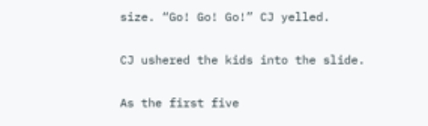size. “Go! Go! Go!” CJ yelled.

CJ ushered the kids into the slide.

As the first five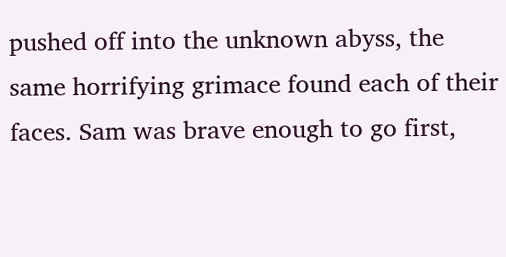pushed off into the unknown abyss, the same horrifying grimace found each of their faces. Sam was brave enough to go first,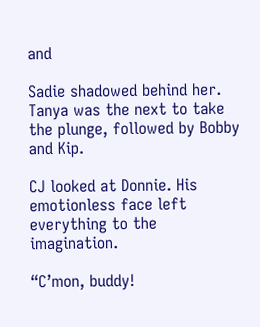and

Sadie shadowed behind her. Tanya was the next to take the plunge, followed by Bobby and Kip.

CJ looked at Donnie. His emotionless face left everything to the imagination.

“C’mon, buddy!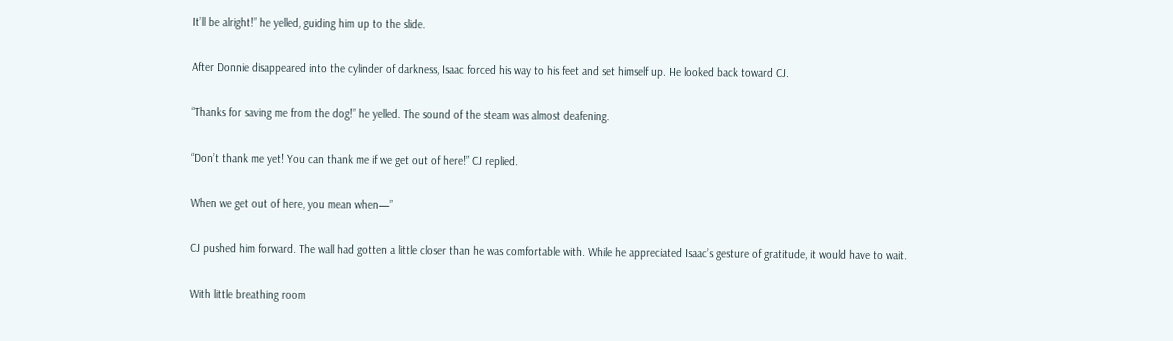It’ll be alright!” he yelled, guiding him up to the slide.

After Donnie disappeared into the cylinder of darkness, Isaac forced his way to his feet and set himself up. He looked back toward CJ.

“Thanks for saving me from the dog!” he yelled. The sound of the steam was almost deafening.

“Don’t thank me yet! You can thank me if we get out of here!” CJ replied.

When we get out of here, you mean when—”

CJ pushed him forward. The wall had gotten a little closer than he was comfortable with. While he appreciated Isaac’s gesture of gratitude, it would have to wait.

With little breathing room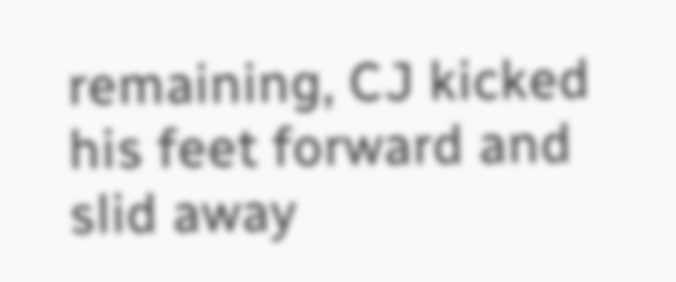remaining, CJ kicked his feet forward and slid away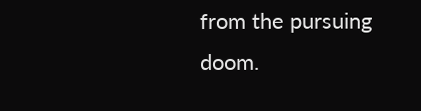from the pursuing doom.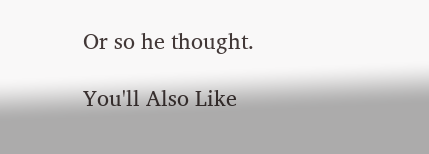Or so he thought.

You'll Also Like